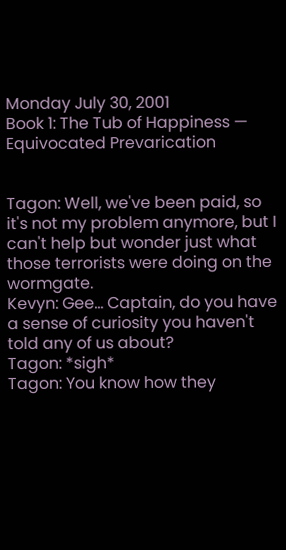Monday July 30, 2001
Book 1: The Tub of Happiness — Equivocated Prevarication


Tagon: Well, we've been paid, so it's not my problem anymore, but I can't help but wonder just what those terrorists were doing on the wormgate.
Kevyn: Gee... Captain, do you have a sense of curiosity you haven't told any of us about?
Tagon: *sigh*
Tagon: You know how they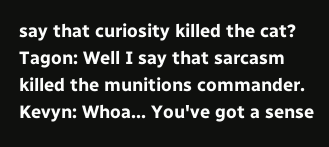say that curiosity killed the cat?
Tagon: Well I say that sarcasm killed the munitions commander.
Kevyn: Whoa... You've got a sense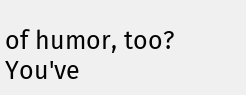of humor, too? You've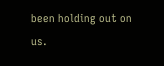been holding out on us.